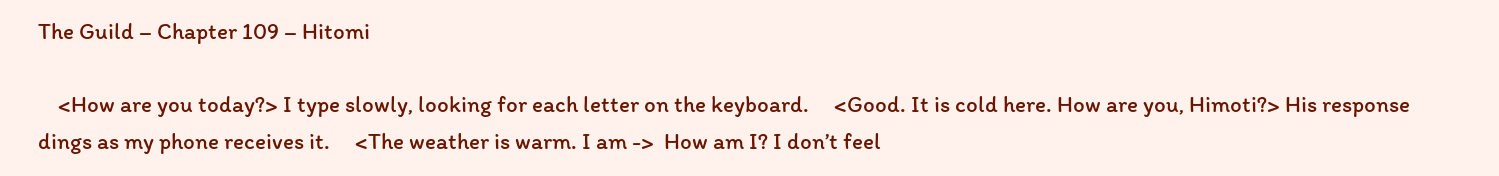The Guild – Chapter 109 – Hitomi

    <How are you today?> I type slowly, looking for each letter on the keyboard.     <Good. It is cold here. How are you, Himoti?> His response dings as my phone receives it.     <The weather is warm. I am ->  How am I? I don’t feel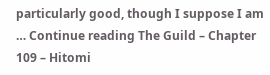particularly good, though I suppose I am … Continue reading The Guild – Chapter 109 – Hitomi